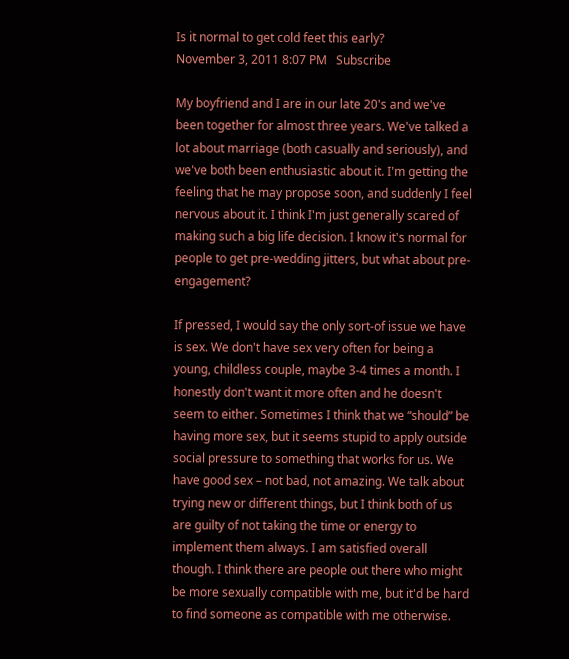Is it normal to get cold feet this early?
November 3, 2011 8:07 PM   Subscribe

My boyfriend and I are in our late 20's and we've been together for almost three years. We've talked a lot about marriage (both casually and seriously), and we've both been enthusiastic about it. I'm getting the feeling that he may propose soon, and suddenly I feel nervous about it. I think I'm just generally scared of making such a big life decision. I know it's normal for people to get pre-wedding jitters, but what about pre-engagement?

If pressed, I would say the only sort-of issue we have is sex. We don't have sex very often for being a young, childless couple, maybe 3-4 times a month. I honestly don't want it more often and he doesn't seem to either. Sometimes I think that we “should” be having more sex, but it seems stupid to apply outside social pressure to something that works for us. We have good sex – not bad, not amazing. We talk about trying new or different things, but I think both of us are guilty of not taking the time or energy to implement them always. I am satisfied overall though. I think there are people out there who might be more sexually compatible with me, but it'd be hard to find someone as compatible with me otherwise.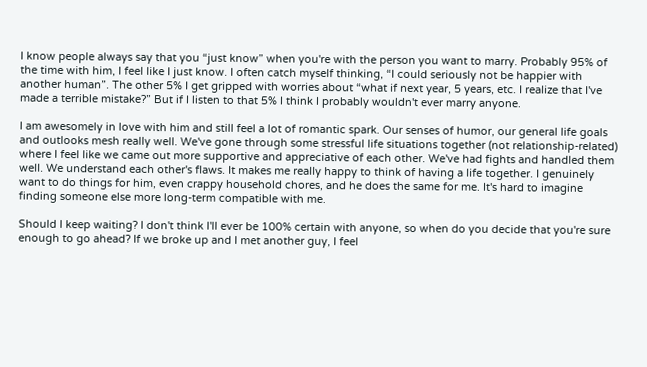I know people always say that you “just know” when you're with the person you want to marry. Probably 95% of the time with him, I feel like I just know. I often catch myself thinking, “I could seriously not be happier with another human”. The other 5% I get gripped with worries about “what if next year, 5 years, etc. I realize that I've made a terrible mistake?” But if I listen to that 5% I think I probably wouldn't ever marry anyone.

I am awesomely in love with him and still feel a lot of romantic spark. Our senses of humor, our general life goals and outlooks mesh really well. We've gone through some stressful life situations together (not relationship-related) where I feel like we came out more supportive and appreciative of each other. We've had fights and handled them well. We understand each other's flaws. It makes me really happy to think of having a life together. I genuinely want to do things for him, even crappy household chores, and he does the same for me. It's hard to imagine finding someone else more long-term compatible with me.

Should I keep waiting? I don't think I'll ever be 100% certain with anyone, so when do you decide that you're sure enough to go ahead? If we broke up and I met another guy, I feel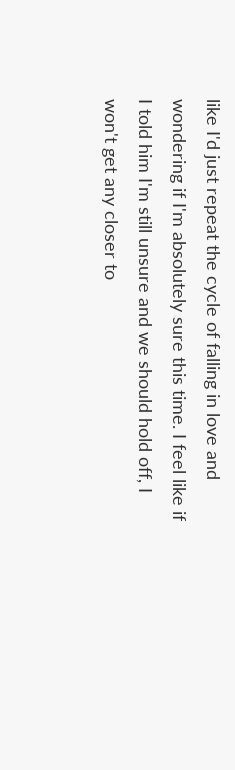like I'd just repeat the cycle of falling in love and wondering if I'm absolutely sure this time. I feel like if I told him I'm still unsure and we should hold off, I won't get any closer to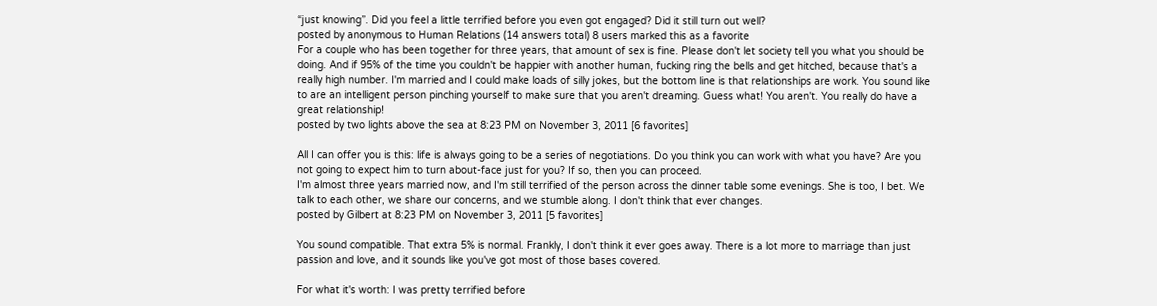“just knowing”. Did you feel a little terrified before you even got engaged? Did it still turn out well?
posted by anonymous to Human Relations (14 answers total) 8 users marked this as a favorite
For a couple who has been together for three years, that amount of sex is fine. Please don't let society tell you what you should be doing. And if 95% of the time you couldn't be happier with another human, fucking ring the bells and get hitched, because that's a really high number. I'm married and I could make loads of silly jokes, but the bottom line is that relationships are work. You sound like to are an intelligent person pinching yourself to make sure that you aren't dreaming. Guess what! You aren't. You really do have a great relationship!
posted by two lights above the sea at 8:23 PM on November 3, 2011 [6 favorites]

All I can offer you is this: life is always going to be a series of negotiations. Do you think you can work with what you have? Are you not going to expect him to turn about-face just for you? If so, then you can proceed.
I'm almost three years married now, and I'm still terrified of the person across the dinner table some evenings. She is too, I bet. We talk to each other, we share our concerns, and we stumble along. I don't think that ever changes.
posted by Gilbert at 8:23 PM on November 3, 2011 [5 favorites]

You sound compatible. That extra 5% is normal. Frankly, I don't think it ever goes away. There is a lot more to marriage than just passion and love, and it sounds like you've got most of those bases covered.

For what it's worth: I was pretty terrified before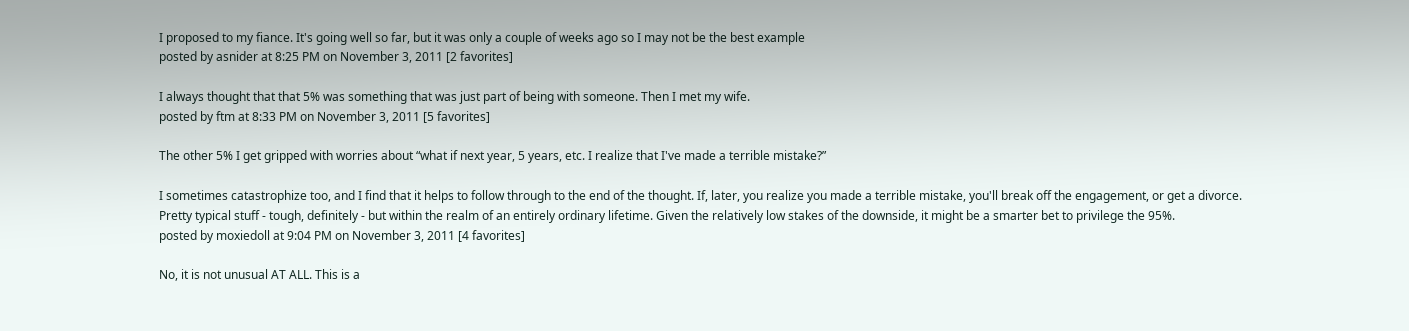I proposed to my fiance. It's going well so far, but it was only a couple of weeks ago so I may not be the best example
posted by asnider at 8:25 PM on November 3, 2011 [2 favorites]

I always thought that that 5% was something that was just part of being with someone. Then I met my wife.
posted by ftm at 8:33 PM on November 3, 2011 [5 favorites]

The other 5% I get gripped with worries about “what if next year, 5 years, etc. I realize that I've made a terrible mistake?”

I sometimes catastrophize too, and I find that it helps to follow through to the end of the thought. If, later, you realize you made a terrible mistake, you'll break off the engagement, or get a divorce. Pretty typical stuff - tough, definitely - but within the realm of an entirely ordinary lifetime. Given the relatively low stakes of the downside, it might be a smarter bet to privilege the 95%.
posted by moxiedoll at 9:04 PM on November 3, 2011 [4 favorites]

No, it is not unusual AT ALL. This is a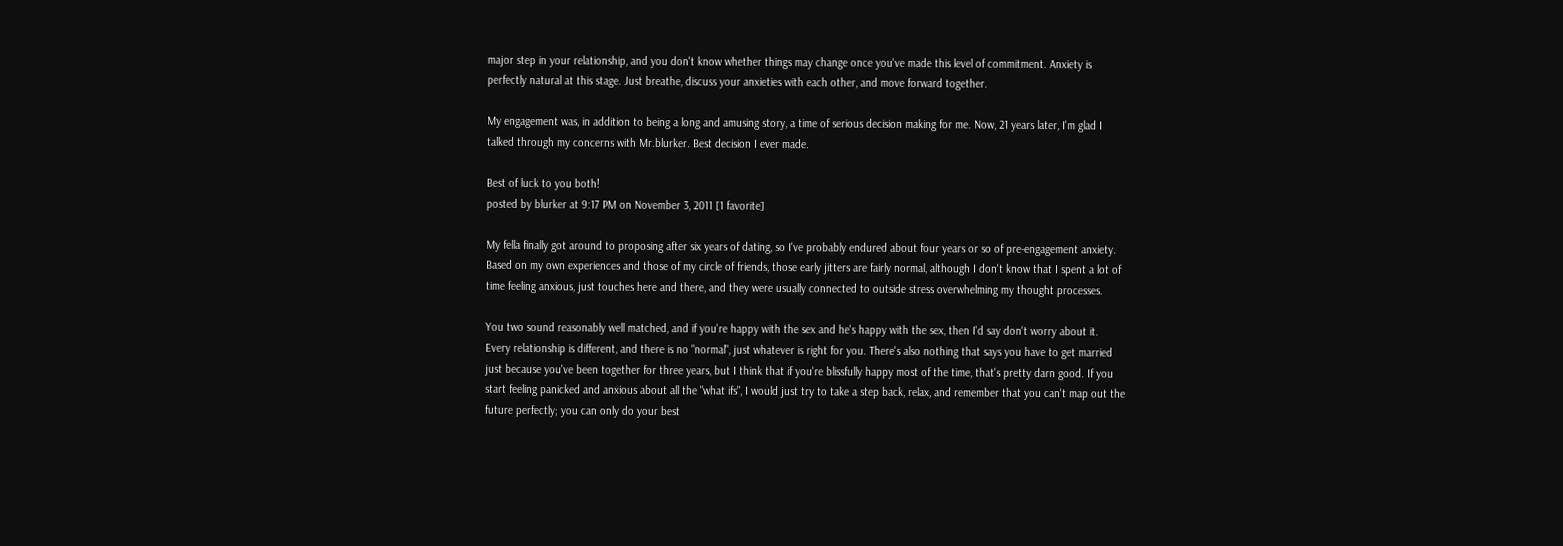major step in your relationship, and you don't know whether things may change once you've made this level of commitment. Anxiety is perfectly natural at this stage. Just breathe, discuss your anxieties with each other, and move forward together.

My engagement was, in addition to being a long and amusing story, a time of serious decision making for me. Now, 21 years later, I'm glad I talked through my concerns with Mr.blurker. Best decision I ever made.

Best of luck to you both!
posted by blurker at 9:17 PM on November 3, 2011 [1 favorite]

My fella finally got around to proposing after six years of dating, so I've probably endured about four years or so of pre-engagement anxiety. Based on my own experiences and those of my circle of friends, those early jitters are fairly normal, although I don't know that I spent a lot of time feeling anxious, just touches here and there, and they were usually connected to outside stress overwhelming my thought processes.

You two sound reasonably well matched, and if you're happy with the sex and he's happy with the sex, then I'd say don't worry about it. Every relationship is different, and there is no "normal", just whatever is right for you. There's also nothing that says you have to get married just because you've been together for three years, but I think that if you're blissfully happy most of the time, that's pretty darn good. If you start feeling panicked and anxious about all the "what ifs", I would just try to take a step back, relax, and remember that you can't map out the future perfectly; you can only do your best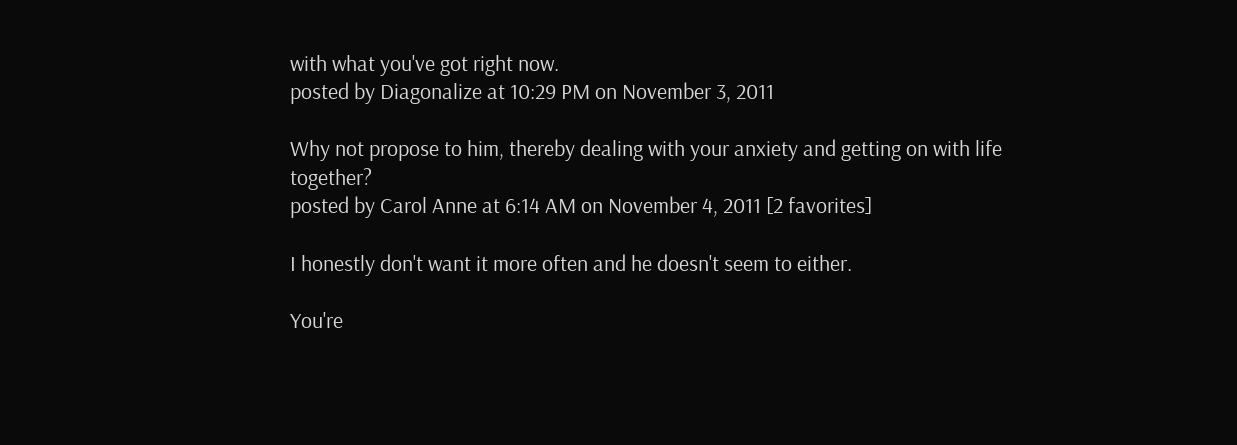with what you've got right now.
posted by Diagonalize at 10:29 PM on November 3, 2011

Why not propose to him, thereby dealing with your anxiety and getting on with life together?
posted by Carol Anne at 6:14 AM on November 4, 2011 [2 favorites]

I honestly don't want it more often and he doesn't seem to either.

You're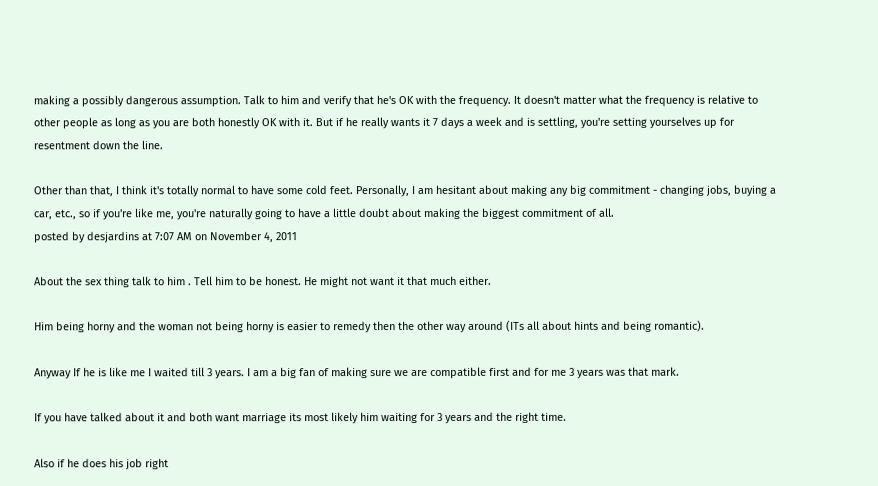making a possibly dangerous assumption. Talk to him and verify that he's OK with the frequency. It doesn't matter what the frequency is relative to other people as long as you are both honestly OK with it. But if he really wants it 7 days a week and is settling, you're setting yourselves up for resentment down the line.

Other than that, I think it's totally normal to have some cold feet. Personally, I am hesitant about making any big commitment - changing jobs, buying a car, etc., so if you're like me, you're naturally going to have a little doubt about making the biggest commitment of all.
posted by desjardins at 7:07 AM on November 4, 2011

About the sex thing talk to him . Tell him to be honest. He might not want it that much either.

Him being horny and the woman not being horny is easier to remedy then the other way around (ITs all about hints and being romantic).

Anyway If he is like me I waited till 3 years. I am a big fan of making sure we are compatible first and for me 3 years was that mark.

If you have talked about it and both want marriage its most likely him waiting for 3 years and the right time.

Also if he does his job right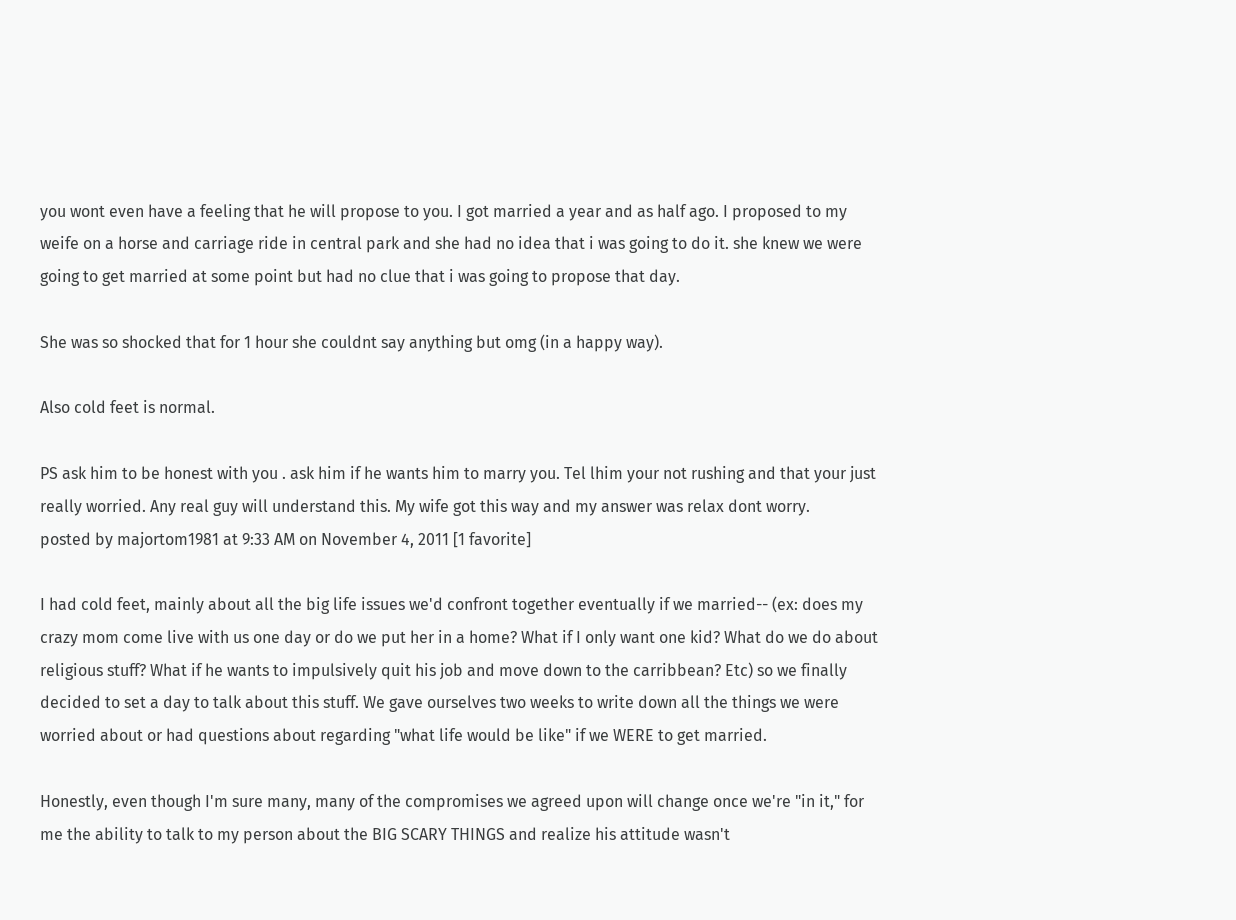you wont even have a feeling that he will propose to you. I got married a year and as half ago. I proposed to my weife on a horse and carriage ride in central park and she had no idea that i was going to do it. she knew we were going to get married at some point but had no clue that i was going to propose that day.

She was so shocked that for 1 hour she couldnt say anything but omg (in a happy way).

Also cold feet is normal.

PS ask him to be honest with you . ask him if he wants him to marry you. Tel lhim your not rushing and that your just really worried. Any real guy will understand this. My wife got this way and my answer was relax dont worry.
posted by majortom1981 at 9:33 AM on November 4, 2011 [1 favorite]

I had cold feet, mainly about all the big life issues we'd confront together eventually if we married-- (ex: does my crazy mom come live with us one day or do we put her in a home? What if I only want one kid? What do we do about religious stuff? What if he wants to impulsively quit his job and move down to the carribbean? Etc) so we finally decided to set a day to talk about this stuff. We gave ourselves two weeks to write down all the things we were worried about or had questions about regarding "what life would be like" if we WERE to get married.

Honestly, even though I'm sure many, many of the compromises we agreed upon will change once we're "in it," for me the ability to talk to my person about the BIG SCARY THINGS and realize his attitude wasn't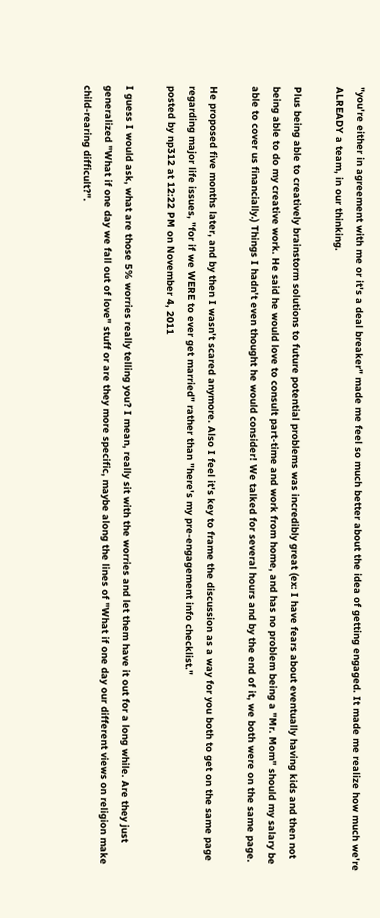"you're either in agreement with me or it's a deal breaker" made me feel so much better about the idea of getting engaged. It made me realize how much we're ALREADY a team, in our thinking.

Plus being able to creatively brainstorm solutions to future potential problems was incredibly great (ex: I have fears about eventually having kids and then not being able to do my creative work. He said he would love to consult part-time and work from home, and has no problem being a "Mr. Mom" should my salary be able to cover us financially.) Things I hadn't even thought he would consider! We talked for several hours and by the end of it, we both were on the same page.

He proposed five months later, and by then I wasn't scared anymore. Also I feel it's key to frame the discussion as a way for you both to get on the same page regarding major life issues, "for if we WERE to ever get married" rather than "here's my pre-engagement info checklist."
posted by np312 at 12:22 PM on November 4, 2011

I guess I would ask, what are those 5% worries really telling you? I mean, really sit with the worries and let them have it out for a long while. Are they just generalized "What if one day we fall out of love" stuff or are they more specific, maybe along the lines of "What if one day our different views on religion make child-rearing difficult?".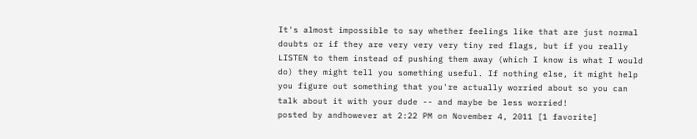It's almost impossible to say whether feelings like that are just normal doubts or if they are very very very tiny red flags, but if you really LISTEN to them instead of pushing them away (which I know is what I would do) they might tell you something useful. If nothing else, it might help you figure out something that you're actually worried about so you can talk about it with your dude -- and maybe be less worried!
posted by andhowever at 2:22 PM on November 4, 2011 [1 favorite]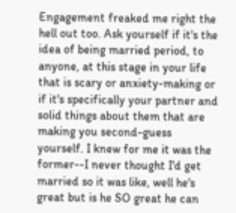Engagement freaked me right the hell out too. Ask yourself if it's the idea of being married period, to anyone, at this stage in your life that is scary or anxiety-making or if it's specifically your partner and solid things about them that are making you second-guess yourself. I knew for me it was the former--I never thought I'd get married so it was like, well he's great but is he SO great he can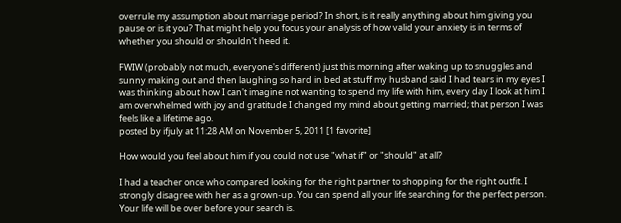overrule my assumption about marriage period? In short, is it really anything about him giving you pause or is it you? That might help you focus your analysis of how valid your anxiety is in terms of whether you should or shouldn't heed it.

FWIW (probably not much, everyone's different) just this morning after waking up to snuggles and sunny making out and then laughing so hard in bed at stuff my husband said I had tears in my eyes I was thinking about how I can't imagine not wanting to spend my life with him, every day I look at him I am overwhelmed with joy and gratitude I changed my mind about getting married; that person I was feels like a lifetime ago.
posted by ifjuly at 11:28 AM on November 5, 2011 [1 favorite]

How would you feel about him if you could not use "what if" or "should" at all?

I had a teacher once who compared looking for the right partner to shopping for the right outfit. I strongly disagree with her as a grown-up. You can spend all your life searching for the perfect person. Your life will be over before your search is.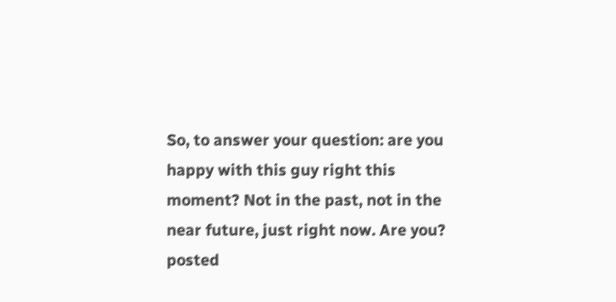So, to answer your question: are you happy with this guy right this moment? Not in the past, not in the near future, just right now. Are you?
posted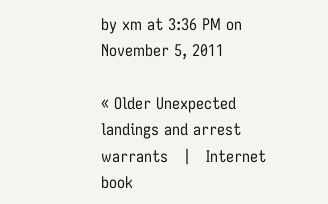by xm at 3:36 PM on November 5, 2011

« Older Unexpected landings and arrest warrants   |   Internet book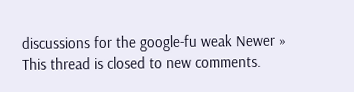discussions for the google-fu weak Newer »
This thread is closed to new comments.